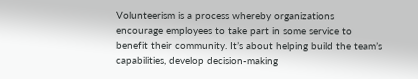Volunteerism is a process whereby organizations encourage employees to take part in some service to benefit their community. It’s about helping build the team’s capabilities, develop decision-making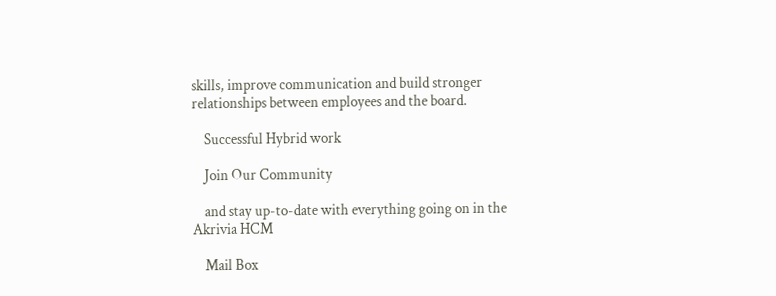skills, improve communication and build stronger relationships between employees and the board.

    Successful Hybrid work

    Join Our Community

    and stay up-to-date with everything going on in the Akrivia HCM

    Mail Box